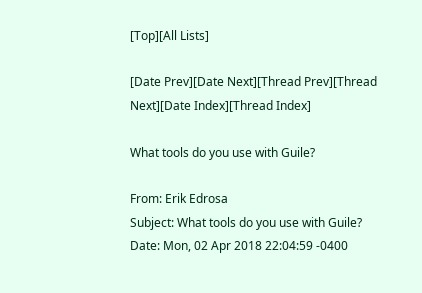[Top][All Lists]

[Date Prev][Date Next][Thread Prev][Thread Next][Date Index][Thread Index]

What tools do you use with Guile?

From: Erik Edrosa
Subject: What tools do you use with Guile?
Date: Mon, 02 Apr 2018 22:04:59 -0400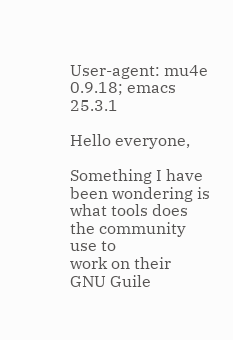User-agent: mu4e 0.9.18; emacs 25.3.1

Hello everyone,

Something I have been wondering is what tools does the community use to
work on their GNU Guile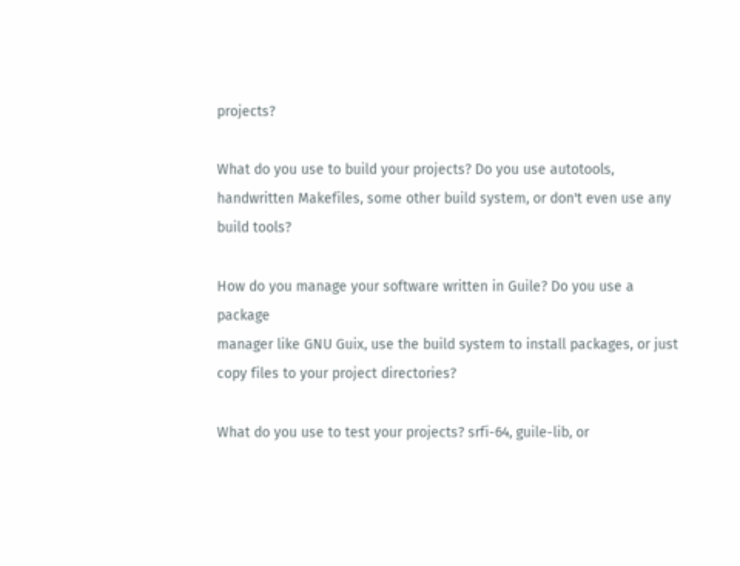projects?

What do you use to build your projects? Do you use autotools,
handwritten Makefiles, some other build system, or don't even use any
build tools?

How do you manage your software written in Guile? Do you use a package
manager like GNU Guix, use the build system to install packages, or just
copy files to your project directories?

What do you use to test your projects? srfi-64, guile-lib, or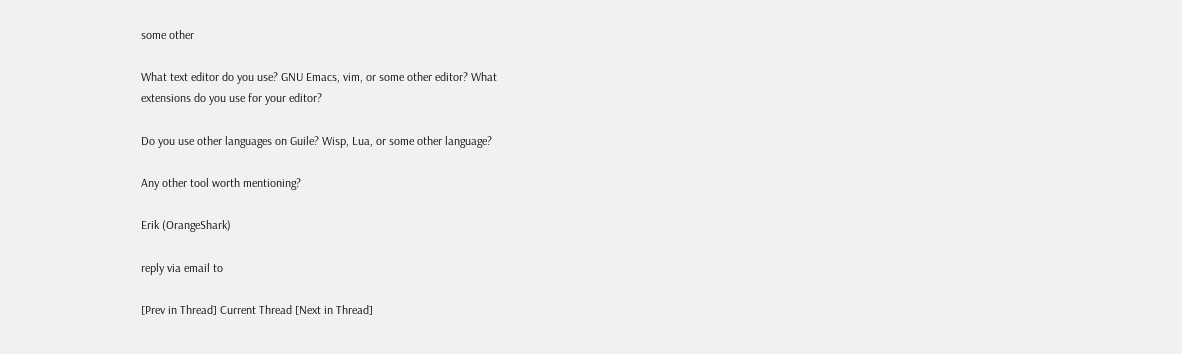some other

What text editor do you use? GNU Emacs, vim, or some other editor? What
extensions do you use for your editor?

Do you use other languages on Guile? Wisp, Lua, or some other language?

Any other tool worth mentioning?

Erik (OrangeShark)

reply via email to

[Prev in Thread] Current Thread [Next in Thread]